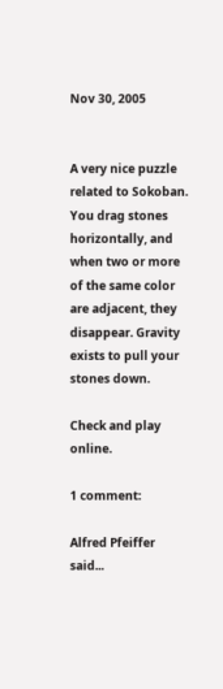Nov 30, 2005


A very nice puzzle related to Sokoban. You drag stones horizontally, and when two or more of the same color are adjacent, they disappear. Gravity exists to pull your stones down.

Check and play online.

1 comment:

Alfred Pfeiffer said...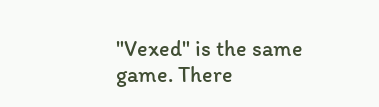"Vexed" is the same game. There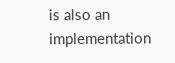is also an
implementation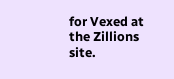for Vexed at the Zillions site.